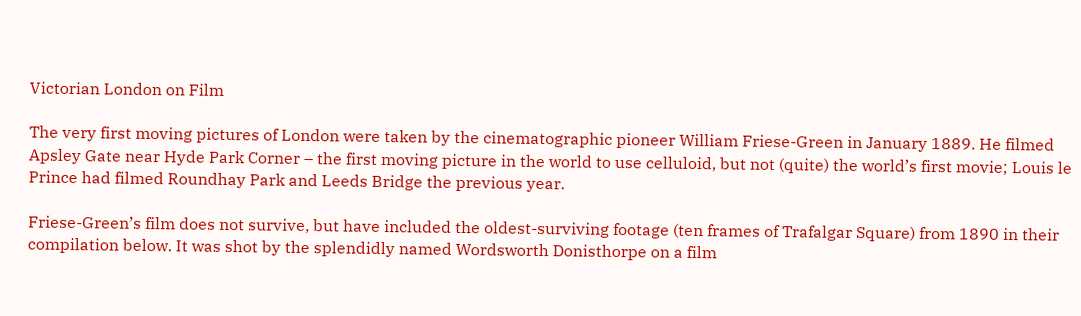Victorian London on Film

The very first moving pictures of London were taken by the cinematographic pioneer William Friese-Green in January 1889. He filmed Apsley Gate near Hyde Park Corner – the first moving picture in the world to use celluloid, but not (quite) the world’s first movie; Louis le Prince had filmed Roundhay Park and Leeds Bridge the previous year.

Friese-Green’s film does not survive, but have included the oldest-surviving footage (ten frames of Trafalgar Square) from 1890 in their compilation below. It was shot by the splendidly named Wordsworth Donisthorpe on a film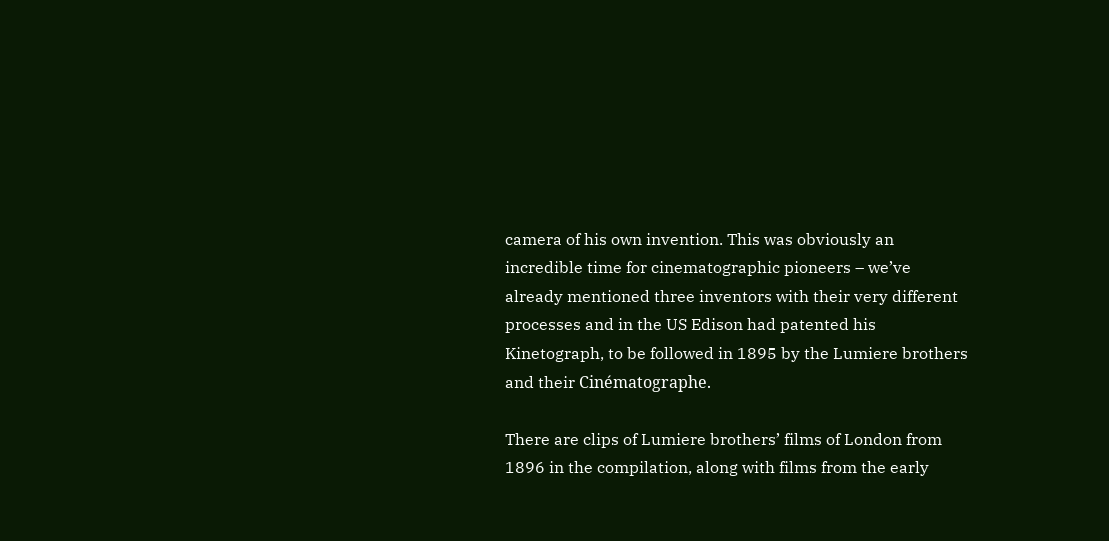camera of his own invention. This was obviously an incredible time for cinematographic pioneers – we’ve already mentioned three inventors with their very different processes and in the US Edison had patented his Kinetograph, to be followed in 1895 by the Lumiere brothers and their Cinématographe.

There are clips of Lumiere brothers’ films of London from 1896 in the compilation, along with films from the early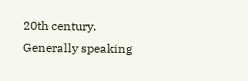20th century. Generally speaking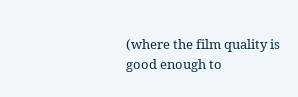(where the film quality is good enough to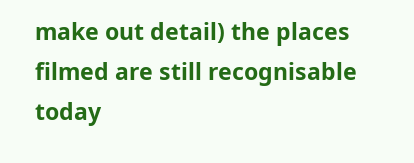make out detail) the places filmed are still recognisable today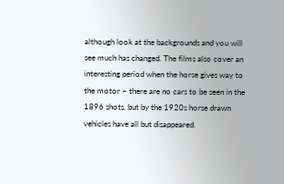although look at the backgrounds and you will see much has changed. The films also cover an interesting period when the horse gives way to the motor – there are no cars to be seen in the 1896 shots, but by the 1920s horse drawn vehicles have all but disappeared.